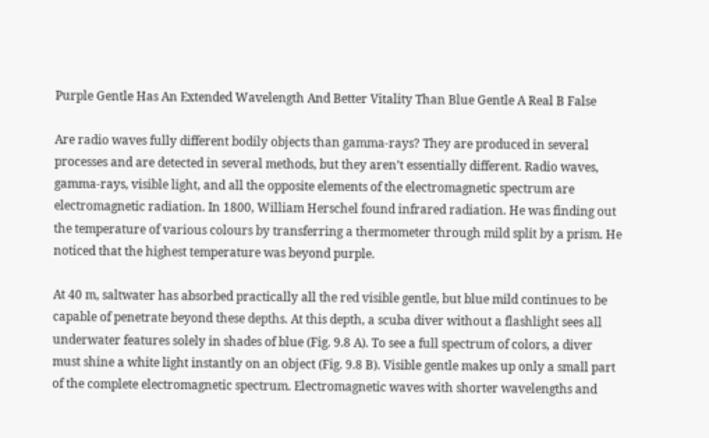Purple Gentle Has An Extended Wavelength And Better Vitality Than Blue Gentle A Real B False

Are radio waves fully different bodily objects than gamma-rays? They are produced in several processes and are detected in several methods, but they aren’t essentially different. Radio waves, gamma-rays, visible light, and all the opposite elements of the electromagnetic spectrum are electromagnetic radiation. In 1800, William Herschel found infrared radiation. He was finding out the temperature of various colours by transferring a thermometer through mild split by a prism. He noticed that the highest temperature was beyond purple.

At 40 m, saltwater has absorbed practically all the red visible gentle, but blue mild continues to be capable of penetrate beyond these depths. At this depth, a scuba diver without a flashlight sees all underwater features solely in shades of blue (Fig. 9.8 A). To see a full spectrum of colors, a diver must shine a white light instantly on an object (Fig. 9.8 B). Visible gentle makes up only a small part of the complete electromagnetic spectrum. Electromagnetic waves with shorter wavelengths and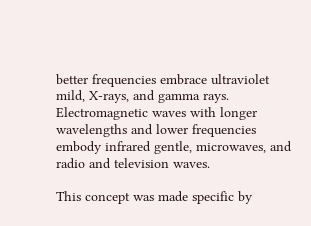better frequencies embrace ultraviolet mild, X-rays, and gamma rays. Electromagnetic waves with longer wavelengths and lower frequencies embody infrared gentle, microwaves, and radio and television waves.

This concept was made specific by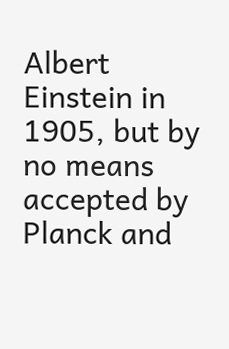Albert Einstein in 1905, but by no means accepted by Planck and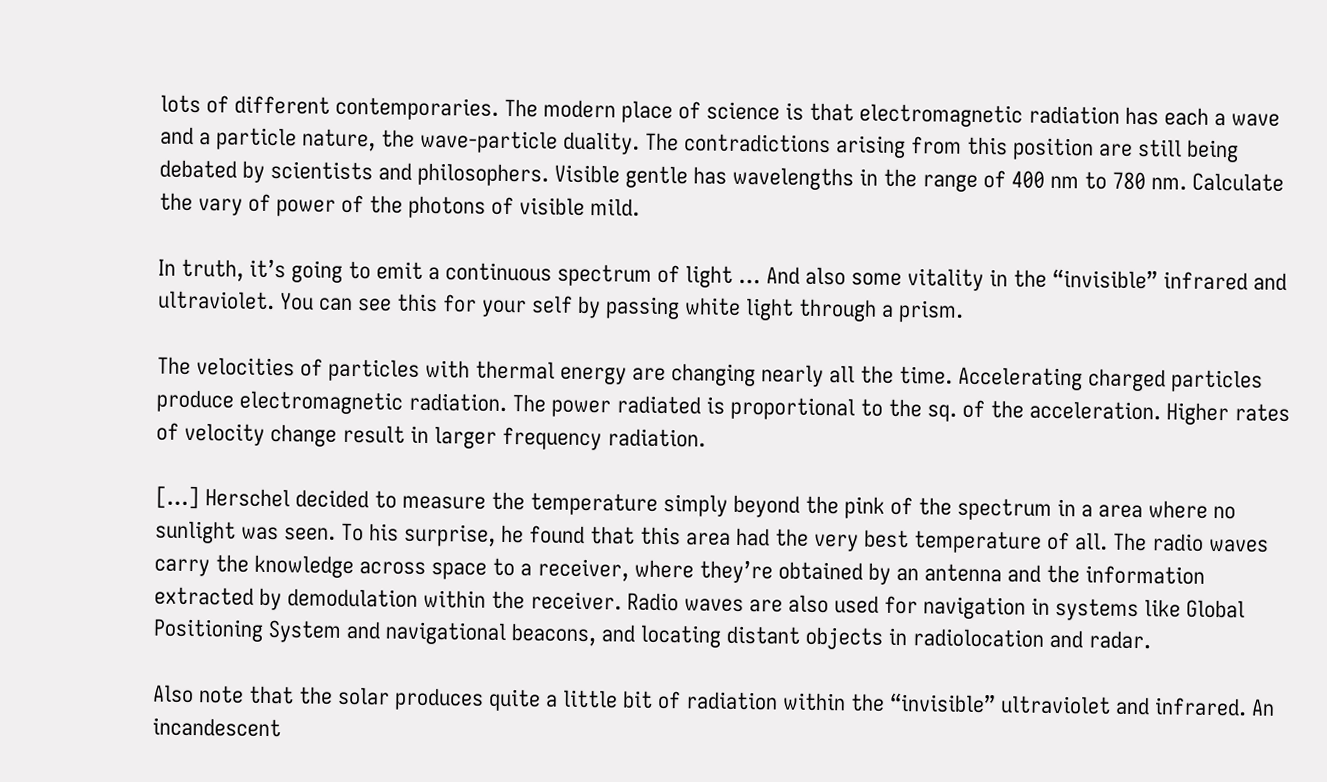lots of different contemporaries. The modern place of science is that electromagnetic radiation has each a wave and a particle nature, the wave-particle duality. The contradictions arising from this position are still being debated by scientists and philosophers. Visible gentle has wavelengths in the range of 400 nm to 780 nm. Calculate the vary of power of the photons of visible mild.

In truth, it’s going to emit a continuous spectrum of light … And also some vitality in the “invisible” infrared and ultraviolet. You can see this for your self by passing white light through a prism.

The velocities of particles with thermal energy are changing nearly all the time. Accelerating charged particles produce electromagnetic radiation. The power radiated is proportional to the sq. of the acceleration. Higher rates of velocity change result in larger frequency radiation.

[…] Herschel decided to measure the temperature simply beyond the pink of the spectrum in a area where no sunlight was seen. To his surprise, he found that this area had the very best temperature of all. The radio waves carry the knowledge across space to a receiver, where they’re obtained by an antenna and the information extracted by demodulation within the receiver. Radio waves are also used for navigation in systems like Global Positioning System and navigational beacons, and locating distant objects in radiolocation and radar.

Also note that the solar produces quite a little bit of radiation within the “invisible” ultraviolet and infrared. An incandescent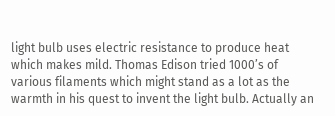light bulb uses electric resistance to produce heat which makes mild. Thomas Edison tried 1000’s of various filaments which might stand as a lot as the warmth in his quest to invent the light bulb. Actually an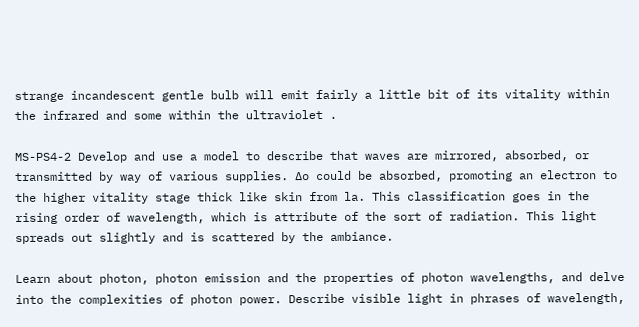strange incandescent gentle bulb will emit fairly a little bit of its vitality within the infrared and some within the ultraviolet .

MS-PS4-2 Develop and use a model to describe that waves are mirrored, absorbed, or transmitted by way of various supplies. ∆o could be absorbed, promoting an electron to the higher vitality stage thick like skin from la. This classification goes in the rising order of wavelength, which is attribute of the sort of radiation. This light spreads out slightly and is scattered by the ambiance.

Learn about photon, photon emission and the properties of photon wavelengths, and delve into the complexities of photon power. Describe visible light in phrases of wavelength,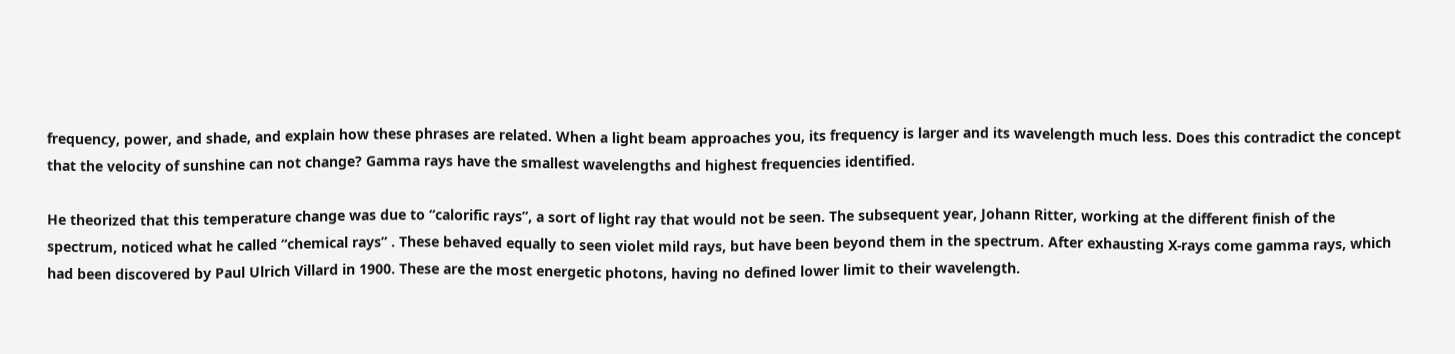frequency, power, and shade, and explain how these phrases are related. When a light beam approaches you, its frequency is larger and its wavelength much less. Does this contradict the concept that the velocity of sunshine can not change? Gamma rays have the smallest wavelengths and highest frequencies identified.

He theorized that this temperature change was due to “calorific rays”, a sort of light ray that would not be seen. The subsequent year, Johann Ritter, working at the different finish of the spectrum, noticed what he called “chemical rays” . These behaved equally to seen violet mild rays, but have been beyond them in the spectrum. After exhausting X-rays come gamma rays, which had been discovered by Paul Ulrich Villard in 1900. These are the most energetic photons, having no defined lower limit to their wavelength.